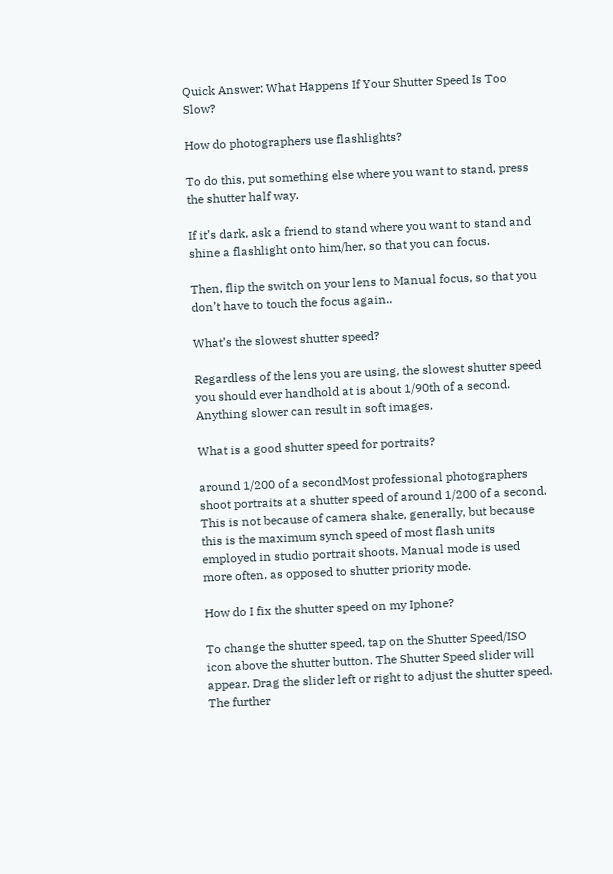Quick Answer: What Happens If Your Shutter Speed Is Too Slow?

How do photographers use flashlights?

To do this, put something else where you want to stand, press the shutter half way.

If it’s dark, ask a friend to stand where you want to stand and shine a flashlight onto him/her, so that you can focus.

Then, flip the switch on your lens to Manual focus, so that you don’t have to touch the focus again..

What’s the slowest shutter speed?

Regardless of the lens you are using, the slowest shutter speed you should ever handhold at is about 1/90th of a second. Anything slower can result in soft images.

What is a good shutter speed for portraits?

around 1/200 of a secondMost professional photographers shoot portraits at a shutter speed of around 1/200 of a second. This is not because of camera shake, generally, but because this is the maximum synch speed of most flash units employed in studio portrait shoots. Manual mode is used more often, as opposed to shutter priority mode.

How do I fix the shutter speed on my Iphone?

To change the shutter speed, tap on the Shutter Speed/ISO icon above the shutter button. The Shutter Speed slider will appear. Drag the slider left or right to adjust the shutter speed. The further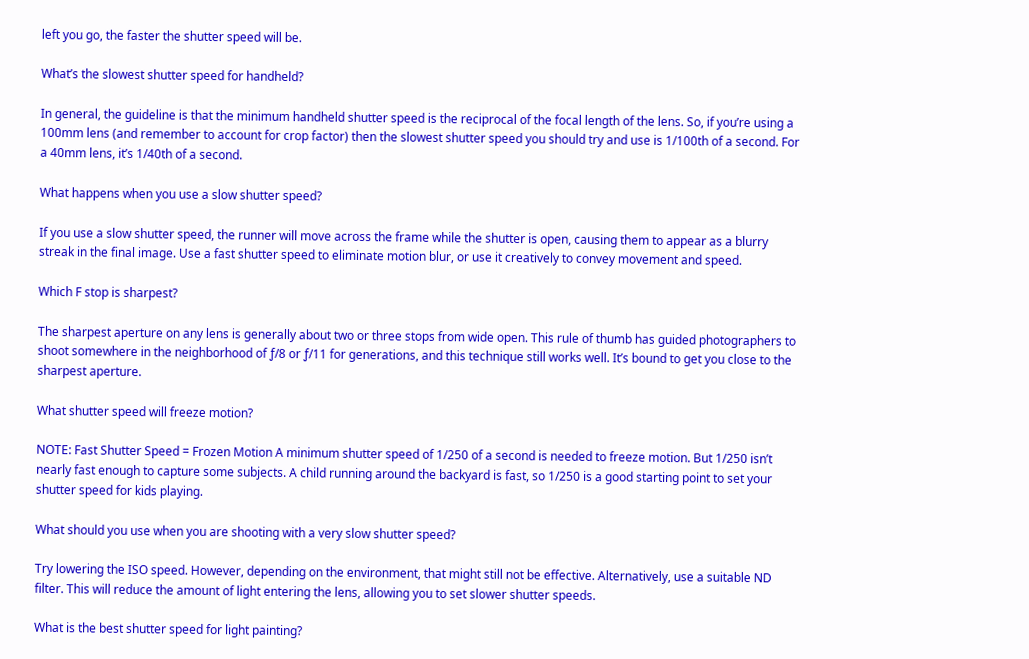left you go, the faster the shutter speed will be.

What’s the slowest shutter speed for handheld?

In general, the guideline is that the minimum handheld shutter speed is the reciprocal of the focal length of the lens. So, if you’re using a 100mm lens (and remember to account for crop factor) then the slowest shutter speed you should try and use is 1/100th of a second. For a 40mm lens, it’s 1/40th of a second.

What happens when you use a slow shutter speed?

If you use a slow shutter speed, the runner will move across the frame while the shutter is open, causing them to appear as a blurry streak in the final image. Use a fast shutter speed to eliminate motion blur, or use it creatively to convey movement and speed.

Which F stop is sharpest?

The sharpest aperture on any lens is generally about two or three stops from wide open. This rule of thumb has guided photographers to shoot somewhere in the neighborhood of ƒ/8 or ƒ/11 for generations, and this technique still works well. It’s bound to get you close to the sharpest aperture.

What shutter speed will freeze motion?

NOTE: Fast Shutter Speed = Frozen Motion A minimum shutter speed of 1/250 of a second is needed to freeze motion. But 1/250 isn’t nearly fast enough to capture some subjects. A child running around the backyard is fast, so 1/250 is a good starting point to set your shutter speed for kids playing.

What should you use when you are shooting with a very slow shutter speed?

Try lowering the ISO speed. However, depending on the environment, that might still not be effective. Alternatively, use a suitable ND filter. This will reduce the amount of light entering the lens, allowing you to set slower shutter speeds.

What is the best shutter speed for light painting?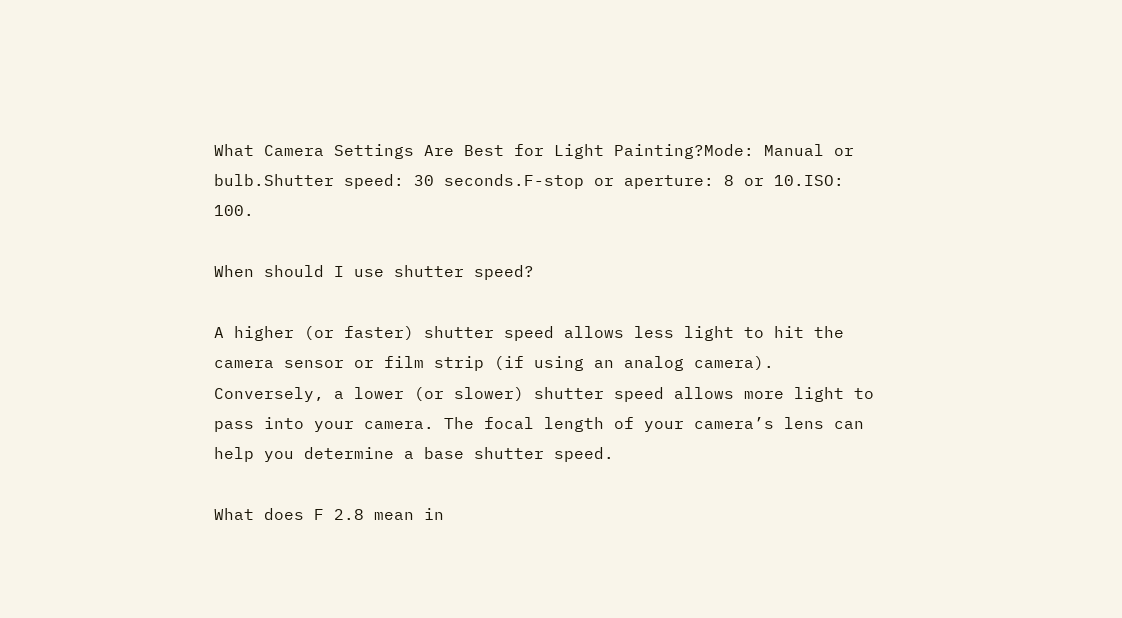What Camera Settings Are Best for Light Painting?Mode: Manual or bulb.Shutter speed: 30 seconds.F-stop or aperture: 8 or 10.ISO: 100.

When should I use shutter speed?

A higher (or faster) shutter speed allows less light to hit the camera sensor or film strip (if using an analog camera). Conversely, a lower (or slower) shutter speed allows more light to pass into your camera. The focal length of your camera’s lens can help you determine a base shutter speed.

What does F 2.8 mean in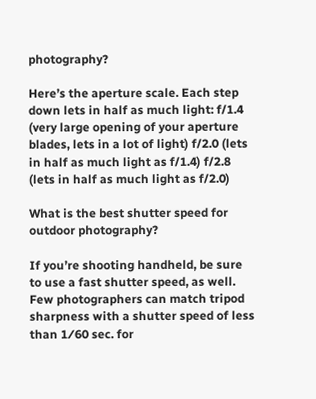photography?

Here’s the aperture scale. Each step down lets in half as much light: f/1.4 (very large opening of your aperture blades, lets in a lot of light) f/2.0 (lets in half as much light as f/1.4) f/2.8 (lets in half as much light as f/2.0)

What is the best shutter speed for outdoor photography?

If you’re shooting handheld, be sure to use a fast shutter speed, as well. Few photographers can match tripod sharpness with a shutter speed of less than 1⁄60 sec. for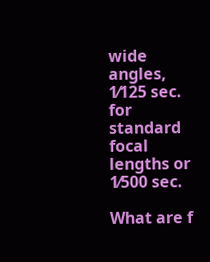wide angles, 1⁄125 sec. for standard focal lengths or 1⁄500 sec.

What are f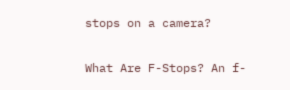stops on a camera?

What Are F-Stops? An f-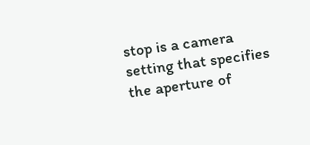stop is a camera setting that specifies the aperture of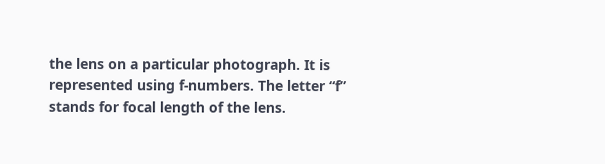the lens on a particular photograph. It is represented using f-numbers. The letter “f” stands for focal length of the lens.